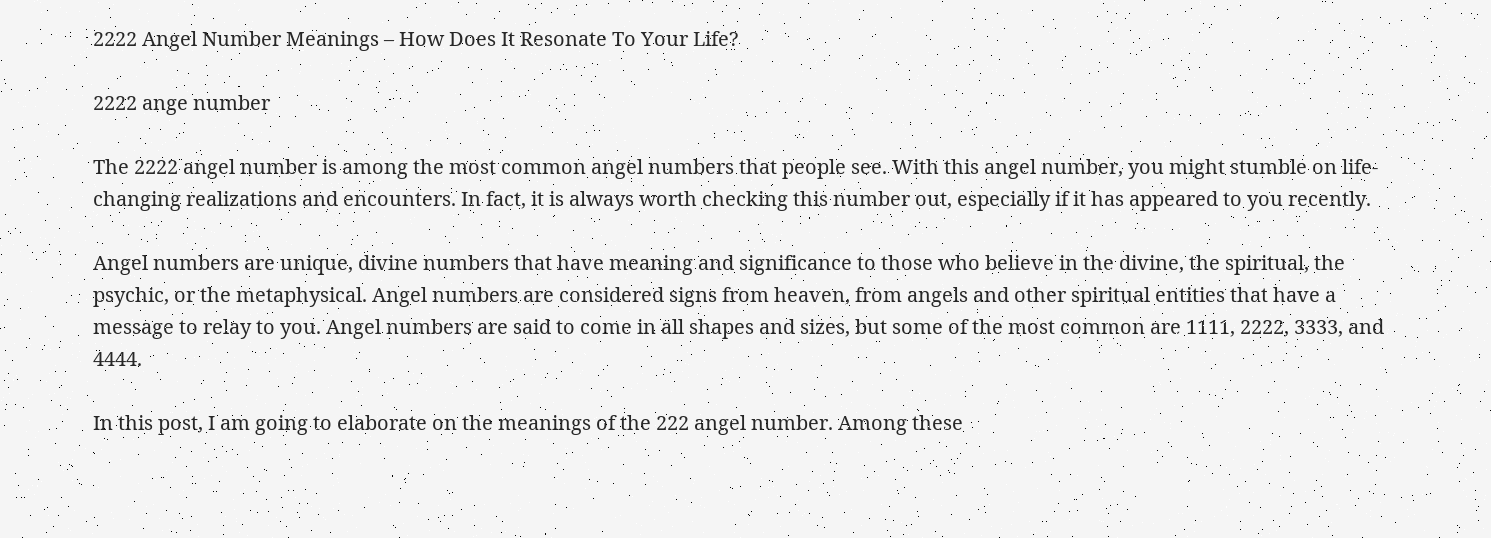2222 Angel Number Meanings – How Does It Resonate To Your Life?

2222 ange number

The 2222 angel number is among the most common angel numbers that people see. With this angel number, you might stumble on life-changing realizations and encounters. In fact, it is always worth checking this number out, especially if it has appeared to you recently.

Angel numbers are unique, divine numbers that have meaning and significance to those who believe in the divine, the spiritual, the psychic, or the metaphysical. Angel numbers are considered signs from heaven, from angels and other spiritual entities that have a message to relay to you. Angel numbers are said to come in all shapes and sizes, but some of the most common are 1111, 2222, 3333, and 4444.

In this post, I am going to elaborate on the meanings of the 222 angel number. Among these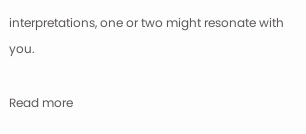interpretations, one or two might resonate with you.

Read more